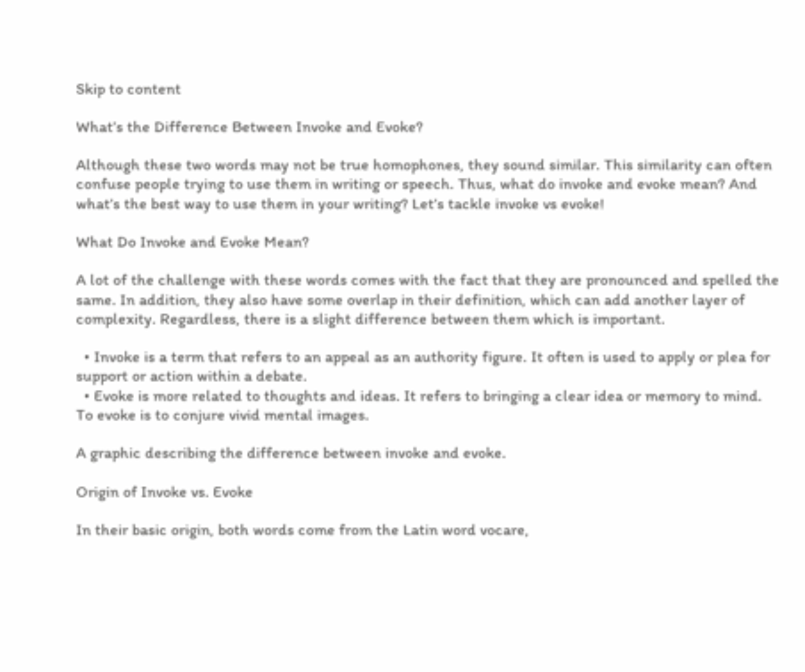Skip to content

What’s the Difference Between Invoke and Evoke?

Although these two words may not be true homophones, they sound similar. This similarity can often confuse people trying to use them in writing or speech. Thus, what do invoke and evoke mean? And what’s the best way to use them in your writing? Let’s tackle invoke vs evoke!

What Do Invoke and Evoke Mean?

A lot of the challenge with these words comes with the fact that they are pronounced and spelled the same. In addition, they also have some overlap in their definition, which can add another layer of complexity. Regardless, there is a slight difference between them which is important.

  • Invoke is a term that refers to an appeal as an authority figure. It often is used to apply or plea for support or action within a debate.
  • Evoke is more related to thoughts and ideas. It refers to bringing a clear idea or memory to mind. To evoke is to conjure vivid mental images.

A graphic describing the difference between invoke and evoke.

Origin of Invoke vs. Evoke

In their basic origin, both words come from the Latin word vocare,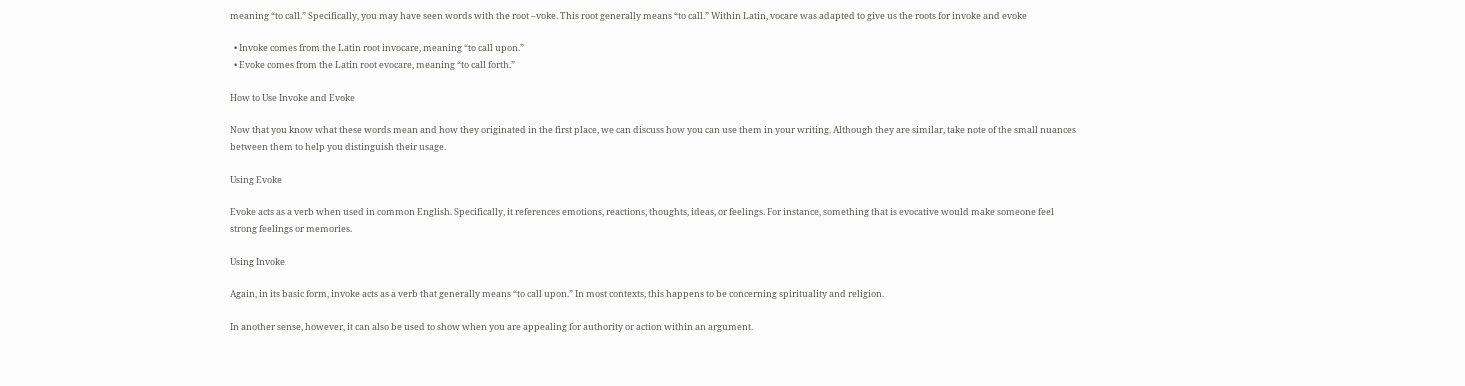meaning “to call.” Specifically, you may have seen words with the root –voke. This root generally means “to call.” Within Latin, vocare was adapted to give us the roots for invoke and evoke

  • Invoke comes from the Latin root invocare, meaning “to call upon.”
  • Evoke comes from the Latin root evocare, meaning “to call forth.”

How to Use Invoke and Evoke

Now that you know what these words mean and how they originated in the first place, we can discuss how you can use them in your writing. Although they are similar, take note of the small nuances between them to help you distinguish their usage.

Using Evoke

Evoke acts as a verb when used in common English. Specifically, it references emotions, reactions, thoughts, ideas, or feelings. For instance, something that is evocative would make someone feel strong feelings or memories.

Using Invoke

Again, in its basic form, invoke acts as a verb that generally means “to call upon.” In most contexts, this happens to be concerning spirituality and religion.

In another sense, however, it can also be used to show when you are appealing for authority or action within an argument.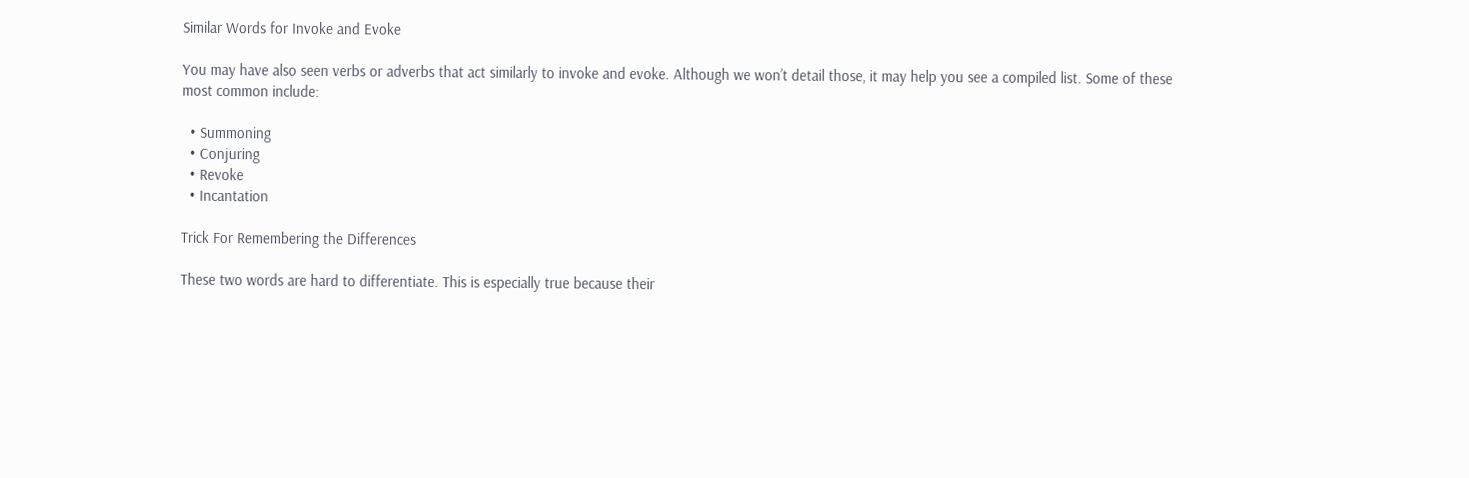Similar Words for Invoke and Evoke

You may have also seen verbs or adverbs that act similarly to invoke and evoke. Although we won’t detail those, it may help you see a compiled list. Some of these most common include:

  • Summoning
  • Conjuring
  • Revoke
  • Incantation

Trick For Remembering the Differences

These two words are hard to differentiate. This is especially true because their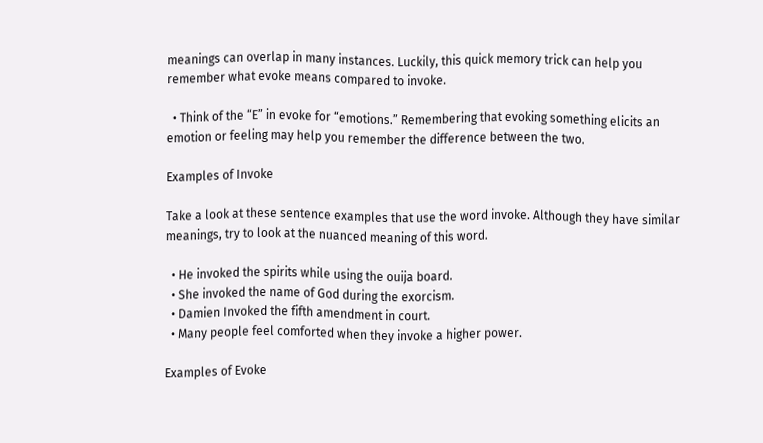meanings can overlap in many instances. Luckily, this quick memory trick can help you remember what evoke means compared to invoke.

  • Think of the “E” in evoke for “emotions.” Remembering that evoking something elicits an emotion or feeling may help you remember the difference between the two.

Examples of Invoke

Take a look at these sentence examples that use the word invoke. Although they have similar meanings, try to look at the nuanced meaning of this word.

  • He invoked the spirits while using the ouija board.
  • She invoked the name of God during the exorcism.
  • Damien Invoked the fifth amendment in court.
  • Many people feel comforted when they invoke a higher power.

Examples of Evoke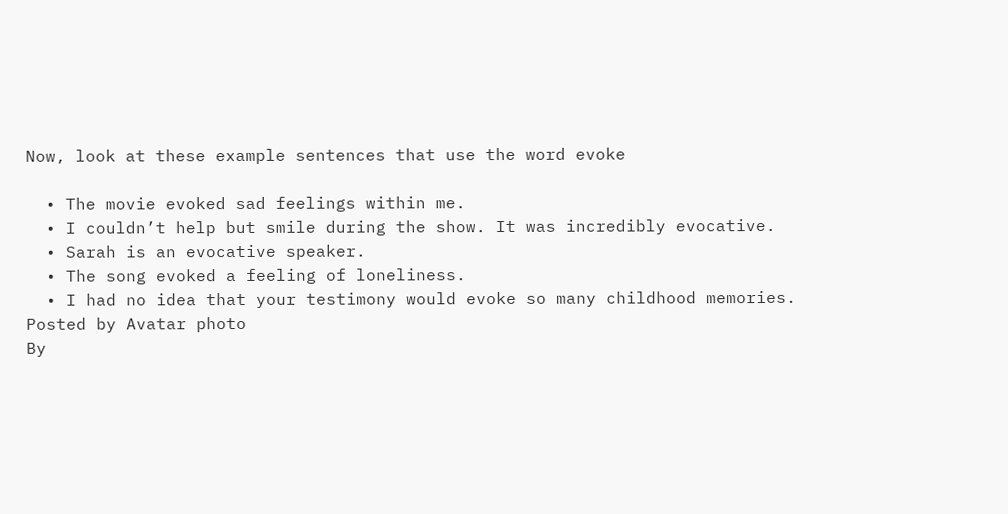Now, look at these example sentences that use the word evoke

  • The movie evoked sad feelings within me.
  • I couldn’t help but smile during the show. It was incredibly evocative.
  • Sarah is an evocative speaker.
  • The song evoked a feeling of loneliness.
  • I had no idea that your testimony would evoke so many childhood memories.
Posted by Avatar photo
By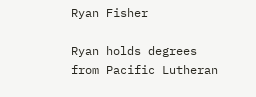Ryan Fisher

Ryan holds degrees from Pacific Lutheran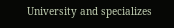University and specializes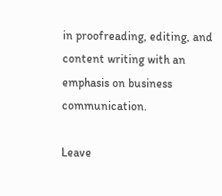in proofreading, editing, and content writing with an emphasis on business communication.

Leave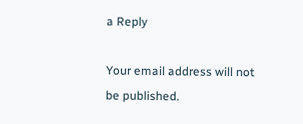a Reply

Your email address will not be published.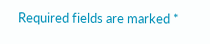Required fields are marked *